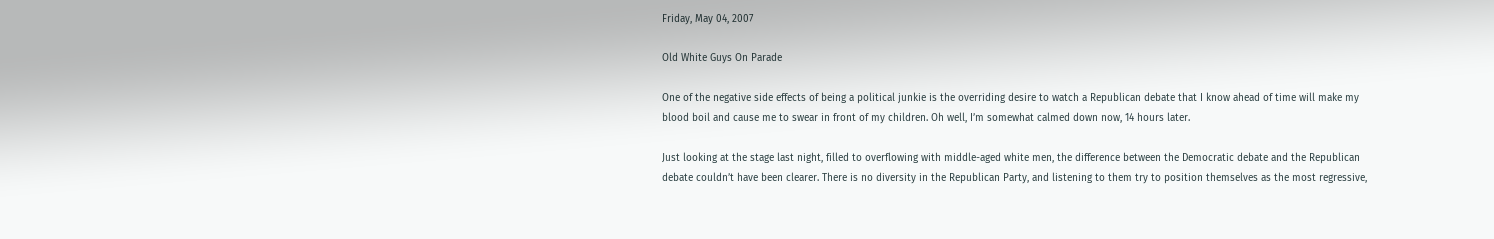Friday, May 04, 2007

Old White Guys On Parade

One of the negative side effects of being a political junkie is the overriding desire to watch a Republican debate that I know ahead of time will make my blood boil and cause me to swear in front of my children. Oh well, I’m somewhat calmed down now, 14 hours later.

Just looking at the stage last night, filled to overflowing with middle-aged white men, the difference between the Democratic debate and the Republican debate couldn’t have been clearer. There is no diversity in the Republican Party, and listening to them try to position themselves as the most regressive,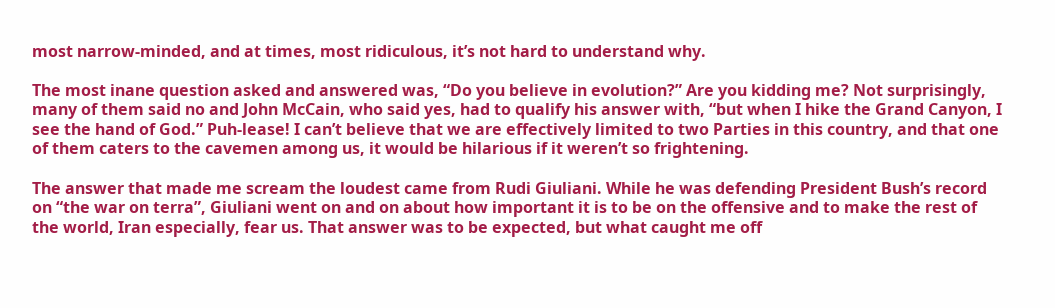most narrow-minded, and at times, most ridiculous, it’s not hard to understand why.

The most inane question asked and answered was, “Do you believe in evolution?” Are you kidding me? Not surprisingly, many of them said no and John McCain, who said yes, had to qualify his answer with, “but when I hike the Grand Canyon, I see the hand of God.” Puh-lease! I can’t believe that we are effectively limited to two Parties in this country, and that one of them caters to the cavemen among us, it would be hilarious if it weren’t so frightening.

The answer that made me scream the loudest came from Rudi Giuliani. While he was defending President Bush’s record on “the war on terra”, Giuliani went on and on about how important it is to be on the offensive and to make the rest of the world, Iran especially, fear us. That answer was to be expected, but what caught me off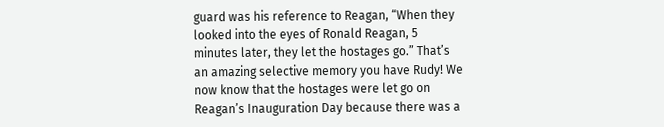guard was his reference to Reagan, “When they looked into the eyes of Ronald Reagan, 5 minutes later, they let the hostages go.” That’s an amazing selective memory you have Rudy! We now know that the hostages were let go on Reagan’s Inauguration Day because there was a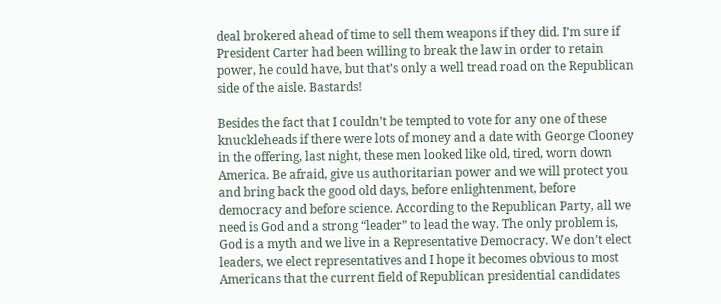deal brokered ahead of time to sell them weapons if they did. I’m sure if President Carter had been willing to break the law in order to retain power, he could have, but that’s only a well tread road on the Republican side of the aisle. Bastards!

Besides the fact that I couldn’t be tempted to vote for any one of these knuckleheads if there were lots of money and a date with George Clooney in the offering, last night, these men looked like old, tired, worn down America. Be afraid, give us authoritarian power and we will protect you and bring back the good old days, before enlightenment, before democracy and before science. According to the Republican Party, all we need is God and a strong “leader” to lead the way. The only problem is, God is a myth and we live in a Representative Democracy. We don’t elect leaders, we elect representatives and I hope it becomes obvious to most Americans that the current field of Republican presidential candidates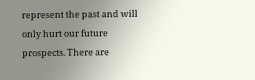represent the past and will only hurt our future prospects. There are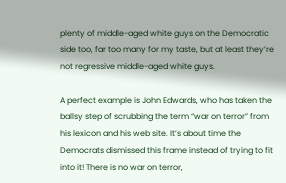plenty of middle-aged white guys on the Democratic side too, far too many for my taste, but at least they’re not regressive middle-aged white guys.

A perfect example is John Edwards, who has taken the ballsy step of scrubbing the term “war on terror” from his lexicon and his web site. It’s about time the Democrats dismissed this frame instead of trying to fit into it! There is no war on terror,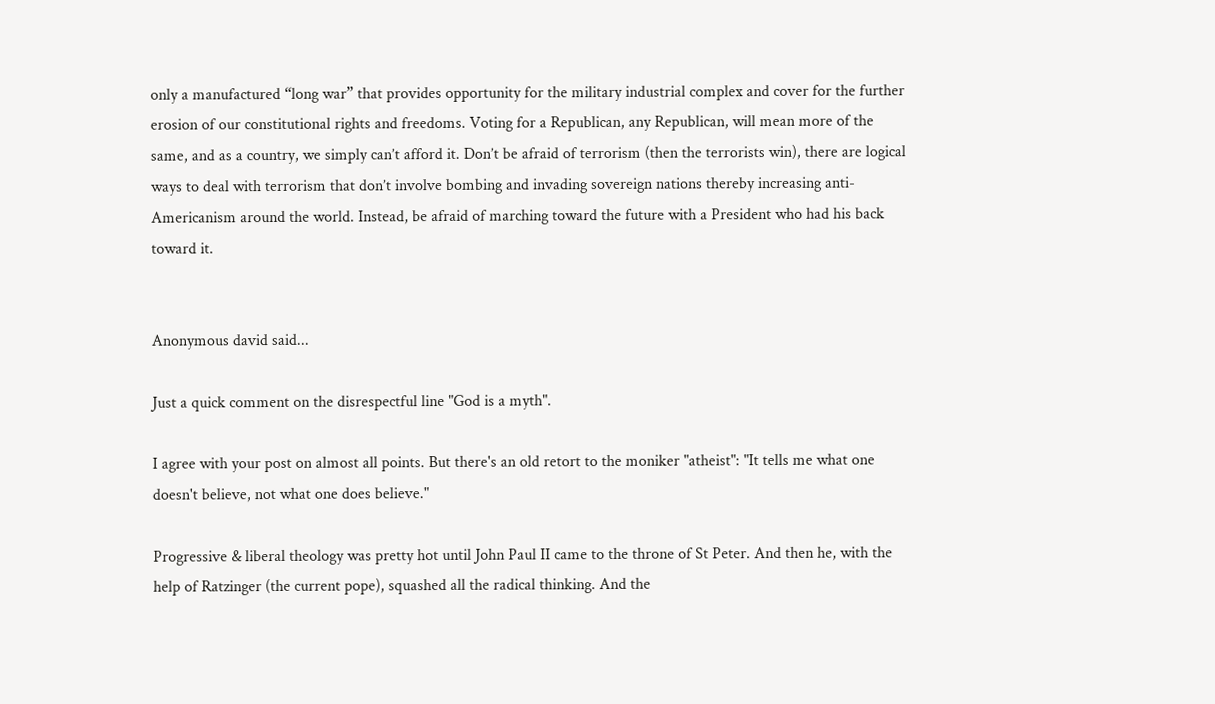only a manufactured “long war” that provides opportunity for the military industrial complex and cover for the further erosion of our constitutional rights and freedoms. Voting for a Republican, any Republican, will mean more of the same, and as a country, we simply can’t afford it. Don’t be afraid of terrorism (then the terrorists win), there are logical ways to deal with terrorism that don’t involve bombing and invading sovereign nations thereby increasing anti-Americanism around the world. Instead, be afraid of marching toward the future with a President who had his back toward it.


Anonymous david said...

Just a quick comment on the disrespectful line "God is a myth".

I agree with your post on almost all points. But there's an old retort to the moniker "atheist": "It tells me what one doesn't believe, not what one does believe."

Progressive & liberal theology was pretty hot until John Paul II came to the throne of St Peter. And then he, with the help of Ratzinger (the current pope), squashed all the radical thinking. And the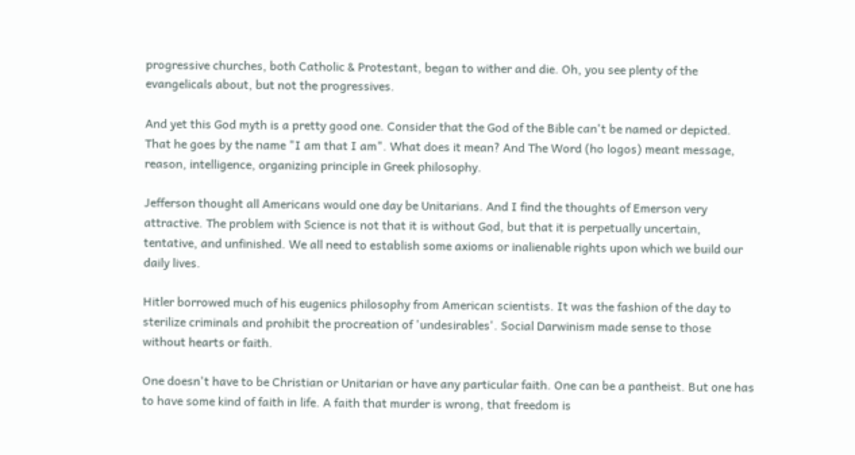progressive churches, both Catholic & Protestant, began to wither and die. Oh, you see plenty of the evangelicals about, but not the progressives.

And yet this God myth is a pretty good one. Consider that the God of the Bible can't be named or depicted. That he goes by the name "I am that I am". What does it mean? And The Word (ho logos) meant message, reason, intelligence, organizing principle in Greek philosophy.

Jefferson thought all Americans would one day be Unitarians. And I find the thoughts of Emerson very attractive. The problem with Science is not that it is without God, but that it is perpetually uncertain, tentative, and unfinished. We all need to establish some axioms or inalienable rights upon which we build our daily lives.

Hitler borrowed much of his eugenics philosophy from American scientists. It was the fashion of the day to sterilize criminals and prohibit the procreation of 'undesirables'. Social Darwinism made sense to those without hearts or faith.

One doesn't have to be Christian or Unitarian or have any particular faith. One can be a pantheist. But one has to have some kind of faith in life. A faith that murder is wrong, that freedom is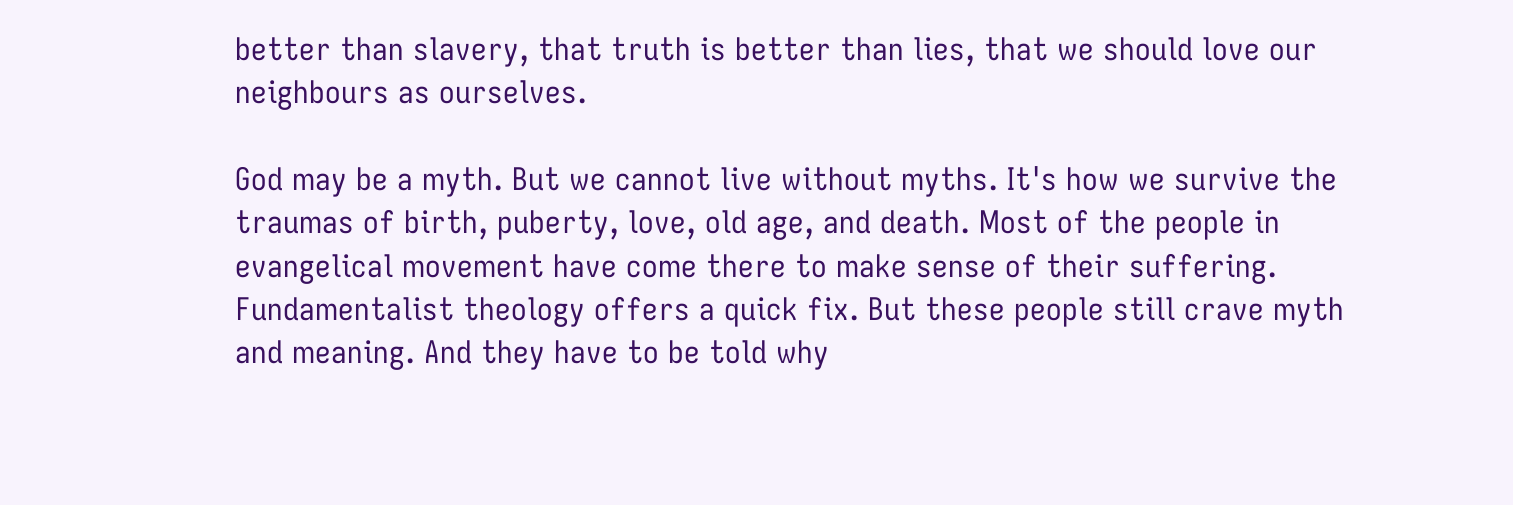better than slavery, that truth is better than lies, that we should love our neighbours as ourselves.

God may be a myth. But we cannot live without myths. It's how we survive the traumas of birth, puberty, love, old age, and death. Most of the people in evangelical movement have come there to make sense of their suffering. Fundamentalist theology offers a quick fix. But these people still crave myth and meaning. And they have to be told why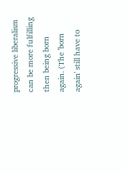progressive liberalism can be more fulfilling then being born again. (The 'born again' still have to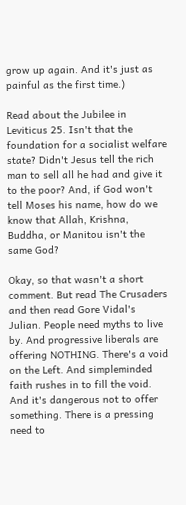grow up again. And it's just as painful as the first time.)

Read about the Jubilee in Leviticus 25. Isn't that the foundation for a socialist welfare state? Didn't Jesus tell the rich man to sell all he had and give it to the poor? And, if God won't tell Moses his name, how do we know that Allah, Krishna, Buddha, or Manitou isn't the same God?

Okay, so that wasn't a short comment. But read The Crusaders and then read Gore Vidal's Julian. People need myths to live by. And progressive liberals are offering NOTHING. There's a void on the Left. And simpleminded faith rushes in to fill the void. And it's dangerous not to offer something. There is a pressing need to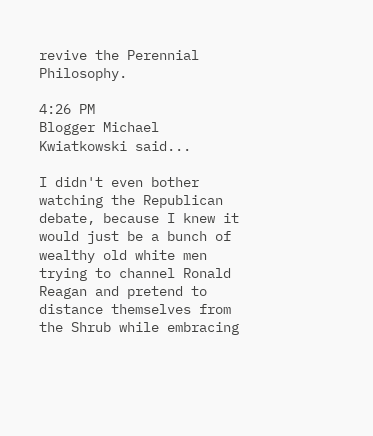revive the Perennial Philosophy.

4:26 PM
Blogger Michael Kwiatkowski said...

I didn't even bother watching the Republican debate, because I knew it would just be a bunch of wealthy old white men trying to channel Ronald Reagan and pretend to distance themselves from the Shrub while embracing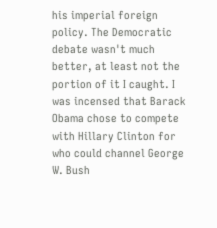his imperial foreign policy. The Democratic debate wasn't much better, at least not the portion of it I caught. I was incensed that Barack Obama chose to compete with Hillary Clinton for who could channel George W. Bush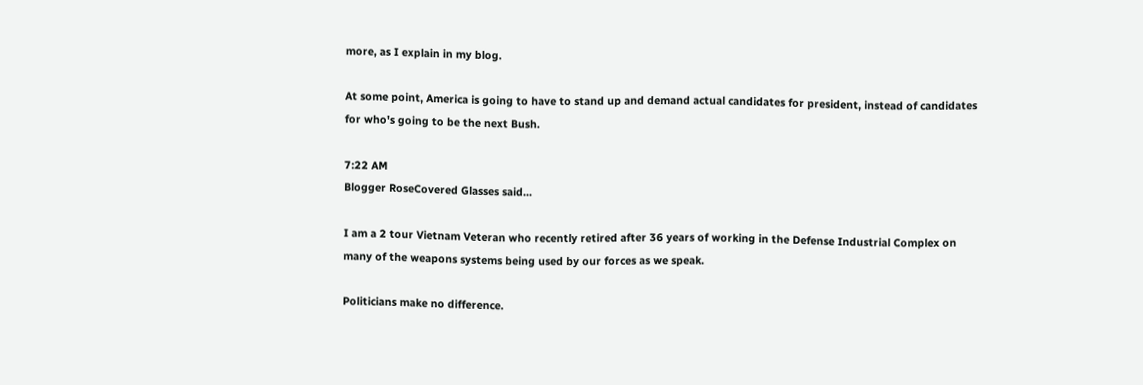more, as I explain in my blog.

At some point, America is going to have to stand up and demand actual candidates for president, instead of candidates for who's going to be the next Bush.

7:22 AM
Blogger RoseCovered Glasses said...

I am a 2 tour Vietnam Veteran who recently retired after 36 years of working in the Defense Industrial Complex on many of the weapons systems being used by our forces as we speak.

Politicians make no difference.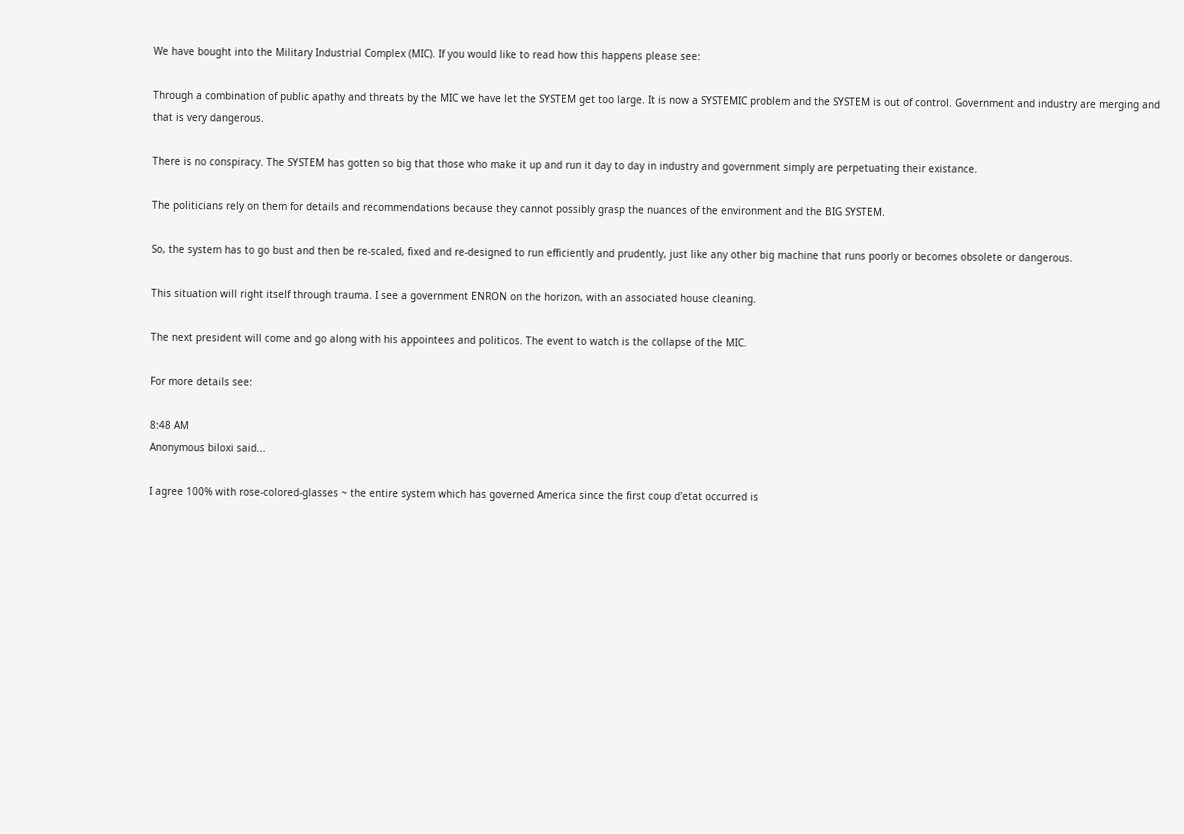We have bought into the Military Industrial Complex (MIC). If you would like to read how this happens please see:

Through a combination of public apathy and threats by the MIC we have let the SYSTEM get too large. It is now a SYSTEMIC problem and the SYSTEM is out of control. Government and industry are merging and that is very dangerous.

There is no conspiracy. The SYSTEM has gotten so big that those who make it up and run it day to day in industry and government simply are perpetuating their existance.

The politicians rely on them for details and recommendations because they cannot possibly grasp the nuances of the environment and the BIG SYSTEM.

So, the system has to go bust and then be re-scaled, fixed and re-designed to run efficiently and prudently, just like any other big machine that runs poorly or becomes obsolete or dangerous.

This situation will right itself through trauma. I see a government ENRON on the horizon, with an associated house cleaning.

The next president will come and go along with his appointees and politicos. The event to watch is the collapse of the MIC.

For more details see:

8:48 AM
Anonymous biloxi said...

I agree 100% with rose-colored-glasses ~ the entire system which has governed America since the first coup d'etat occurred is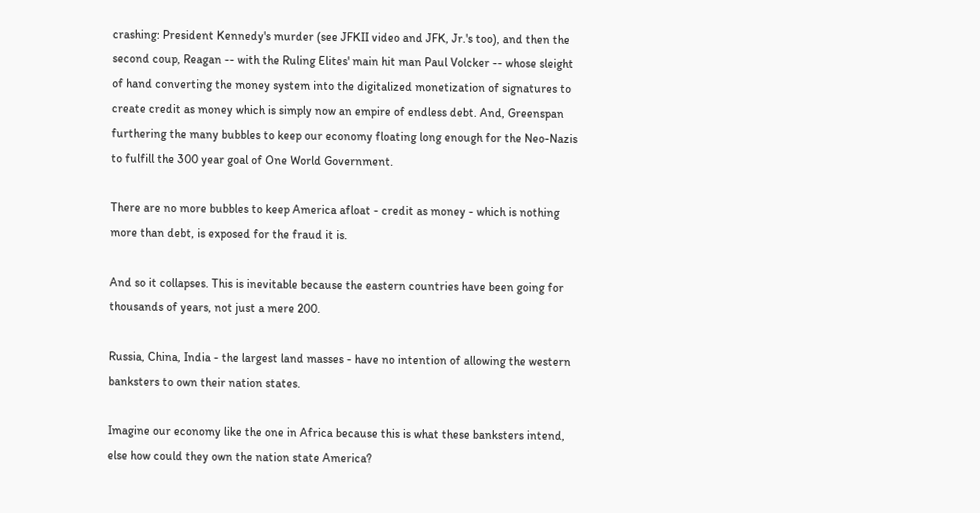crashing: President Kennedy's murder (see JFKII video and JFK, Jr.'s too), and then the second coup, Reagan -- with the Ruling Elites' main hit man Paul Volcker -- whose sleight of hand converting the money system into the digitalized monetization of signatures to create credit as money which is simply now an empire of endless debt. And, Greenspan furthering the many bubbles to keep our economy floating long enough for the Neo-Nazis to fulfill the 300 year goal of One World Government.

There are no more bubbles to keep America afloat - credit as money - which is nothing more than debt, is exposed for the fraud it is.

And so it collapses. This is inevitable because the eastern countries have been going for thousands of years, not just a mere 200.

Russia, China, India - the largest land masses - have no intention of allowing the western banksters to own their nation states.

Imagine our economy like the one in Africa because this is what these banksters intend, else how could they own the nation state America?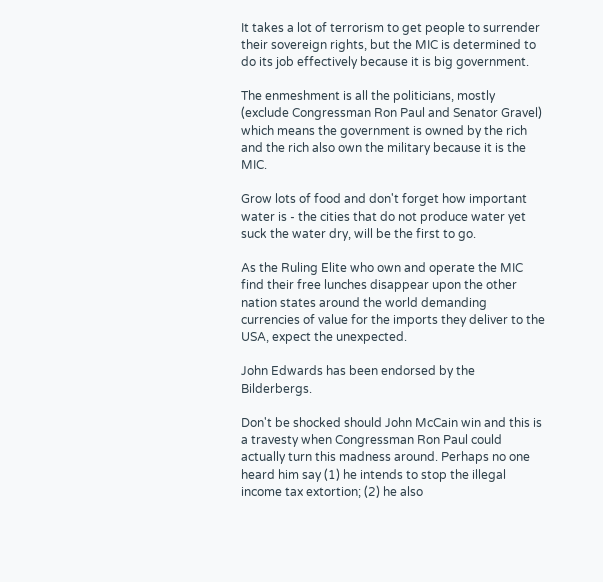It takes a lot of terrorism to get people to surrender their sovereign rights, but the MIC is determined to do its job effectively because it is big government.

The enmeshment is all the politicians, mostly (exclude Congressman Ron Paul and Senator Gravel) which means the government is owned by the rich and the rich also own the military because it is the MIC.

Grow lots of food and don't forget how important water is - the cities that do not produce water yet suck the water dry, will be the first to go.

As the Ruling Elite who own and operate the MIC find their free lunches disappear upon the other nation states around the world demanding currencies of value for the imports they deliver to the USA, expect the unexpected.

John Edwards has been endorsed by the Bilderbergs.

Don't be shocked should John McCain win and this is a travesty when Congressman Ron Paul could actually turn this madness around. Perhaps no one heard him say (1) he intends to stop the illegal income tax extortion; (2) he also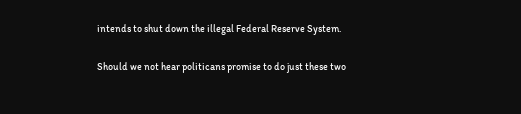intends to shut down the illegal Federal Reserve System.

Should we not hear politicans promise to do just these two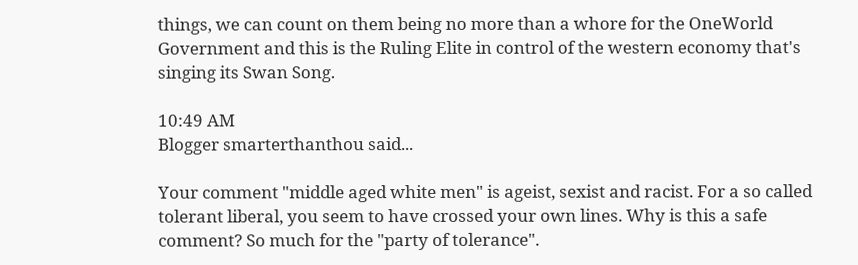things, we can count on them being no more than a whore for the OneWorld Government and this is the Ruling Elite in control of the western economy that's singing its Swan Song.

10:49 AM
Blogger smarterthanthou said...

Your comment "middle aged white men" is ageist, sexist and racist. For a so called tolerant liberal, you seem to have crossed your own lines. Why is this a safe comment? So much for the "party of tolerance".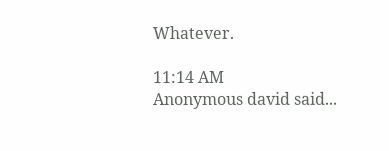Whatever.

11:14 AM
Anonymous david said...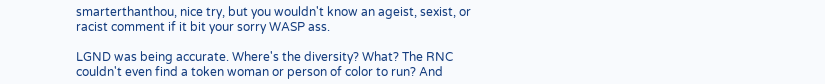smarterthanthou, nice try, but you wouldn't know an ageist, sexist, or racist comment if it bit your sorry WASP ass.

LGND was being accurate. Where's the diversity? What? The RNC couldn't even find a token woman or person of color to run? And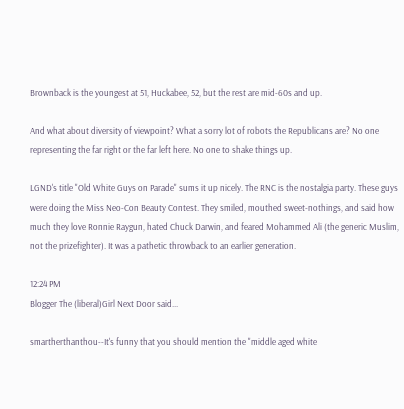Brownback is the youngest at 51, Huckabee, 52, but the rest are mid-60s and up.

And what about diversity of viewpoint? What a sorry lot of robots the Republicans are? No one representing the far right or the far left here. No one to shake things up.

LGND's title "Old White Guys on Parade" sums it up nicely. The RNC is the nostalgia party. These guys were doing the Miss Neo-Con Beauty Contest. They smiled, mouthed sweet-nothings, and said how much they love Ronnie Raygun, hated Chuck Darwin, and feared Mohammed Ali (the generic Muslim, not the prizefighter). It was a pathetic throwback to an earlier generation.

12:24 PM
Blogger The (liberal)Girl Next Door said...

smartherthanthou--It's funny that you should mention the "middle aged white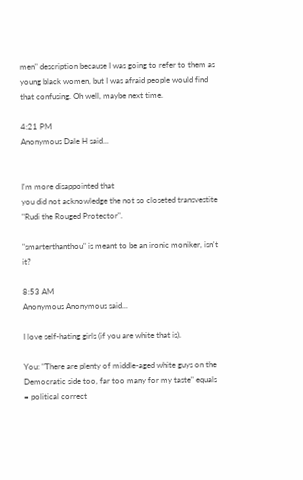men" description because I was going to refer to them as young black women, but I was afraid people would find that confusing. Oh well, maybe next time.

4:21 PM
Anonymous Dale H said...


I'm more disappointed that
you did not acknowledge the not so closeted transvestite "Rudi the Rouged Protector".

"smarterthanthou" is meant to be an ironic moniker, isn't it?

8:53 AM
Anonymous Anonymous said...

I love self-hating girls (if you are white that is).

You: "There are plenty of middle-aged white guys on the Democratic side too, far too many for my taste" equals = political correct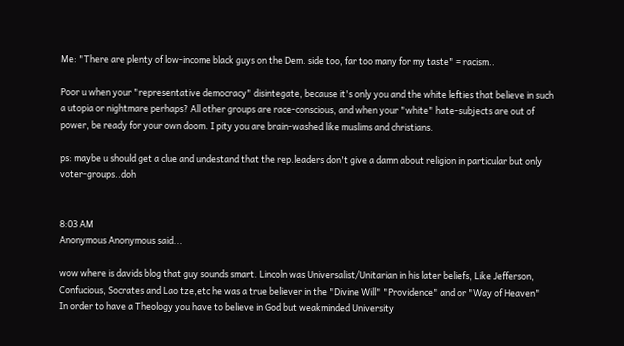Me: "There are plenty of low-income black guys on the Dem. side too, far too many for my taste" = racism..

Poor u when your "representative democracy" disintegate, because it's only you and the white lefties that believe in such a utopia or nightmare perhaps? All other groups are race-conscious, and when your "white" hate-subjects are out of power, be ready for your own doom. I pity you are brain-washed like muslims and christians.

ps: maybe u should get a clue and undestand that the rep.leaders don't give a damn about religion in particular but only voter-groups..doh


8:03 AM
Anonymous Anonymous said...

wow where is davids blog that guy sounds smart. Lincoln was Universalist/Unitarian in his later beliefs, Like Jefferson, Confucious, Socrates and Lao tze,etc he was a true believer in the "Divine Will" "Providence" and or "Way of Heaven"
In order to have a Theology you have to believe in God but weakminded University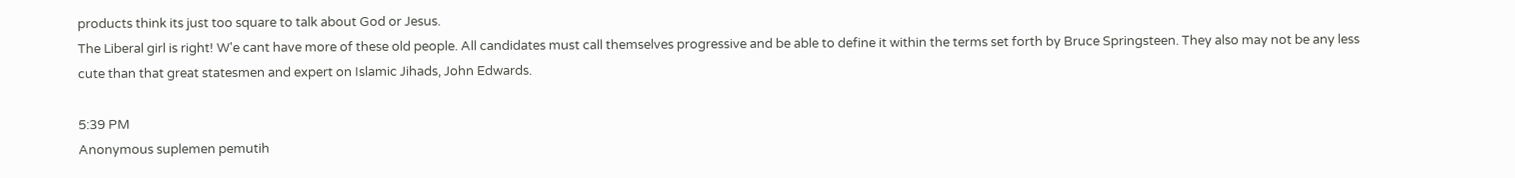products think its just too square to talk about God or Jesus.
The Liberal girl is right! W'e cant have more of these old people. All candidates must call themselves progressive and be able to define it within the terms set forth by Bruce Springsteen. They also may not be any less cute than that great statesmen and expert on Islamic Jihads, John Edwards.

5:39 PM
Anonymous suplemen pemutih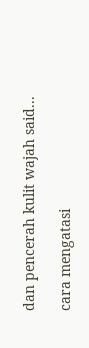dan pencerah kulit wajah said...

cara mengatasi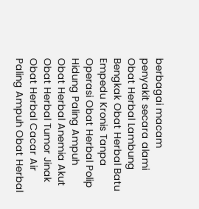berbagai macam penyakit secara alami Obat Herbal Lambung Bengkak Obat Herbal Batu Empedu Kronis Tanpa Operasi Obat Herbal Polip Hidung Paling Ampuh Obat Herbal Anemia Akut Obat Herbal Tumor Jinak Obat Herbal Cacar Air Paling Ampuh Obat Herbal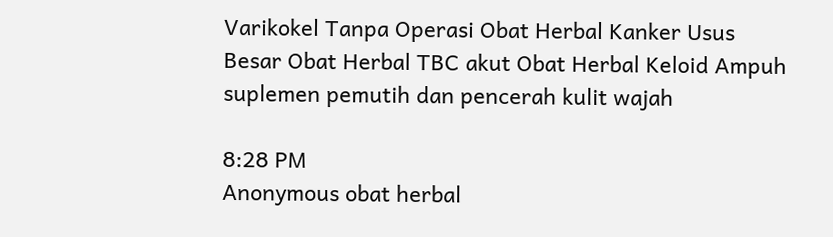Varikokel Tanpa Operasi Obat Herbal Kanker Usus Besar Obat Herbal TBC akut Obat Herbal Keloid Ampuh suplemen pemutih dan pencerah kulit wajah

8:28 PM
Anonymous obat herbal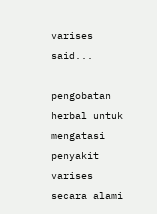varises said...

pengobatan herbal untuk mengatasi penyakit varises secara alami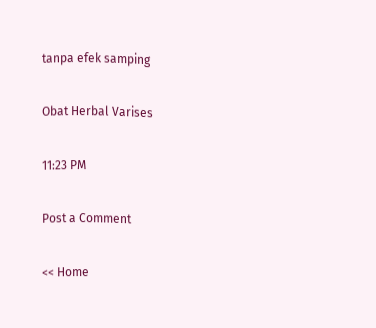tanpa efek samping

Obat Herbal Varises

11:23 PM

Post a Comment

<< Home